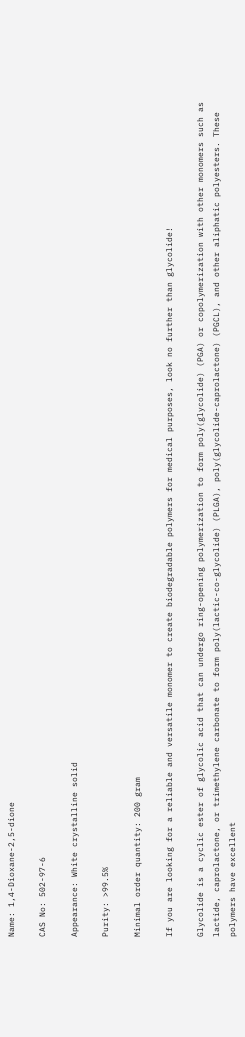Name: 1,4-Dioxane-2,5-dione

CAS No: 502-97-6

Appearance: White crystalline solid

Purity: >99.5%

Minimal order quantity: 200 gram

If you are looking for a reliable and versatile monomer to create biodegradable polymers for medical purposes, look no further than glycolide!

Glycolide is a cyclic ester of glycolic acid that can undergo ring-opening polymerization to form poly(glycolide) (PGA) or copolymerization with other monomers such as lactide, caprolactone, or trimethylene carbonate to form poly(lactic-co-glycolide) (PLGA), poly(glycolide-caprolactone) (PGCL), and other aliphatic polyesters. These polymers have excellent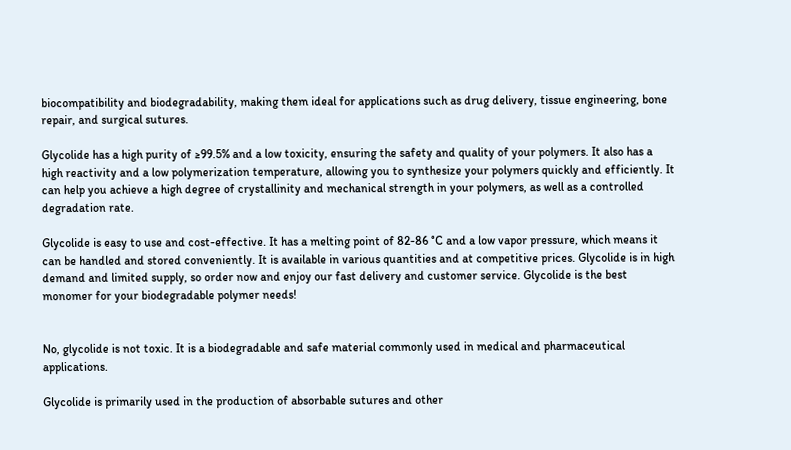biocompatibility and biodegradability, making them ideal for applications such as drug delivery, tissue engineering, bone repair, and surgical sutures.

Glycolide has a high purity of ≥99.5% and a low toxicity, ensuring the safety and quality of your polymers. It also has a high reactivity and a low polymerization temperature, allowing you to synthesize your polymers quickly and efficiently. It can help you achieve a high degree of crystallinity and mechanical strength in your polymers, as well as a controlled degradation rate.

Glycolide is easy to use and cost-effective. It has a melting point of 82-86 °C and a low vapor pressure, which means it can be handled and stored conveniently. It is available in various quantities and at competitive prices. Glycolide is in high demand and limited supply, so order now and enjoy our fast delivery and customer service. Glycolide is the best monomer for your biodegradable polymer needs!


No, glycolide is not toxic. It is a biodegradable and safe material commonly used in medical and pharmaceutical applications.

Glycolide is primarily used in the production of absorbable sutures and other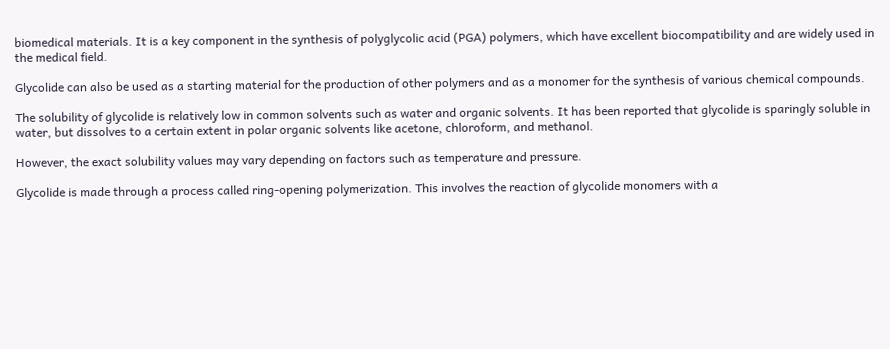biomedical materials. It is a key component in the synthesis of polyglycolic acid (PGA) polymers, which have excellent biocompatibility and are widely used in the medical field.

Glycolide can also be used as a starting material for the production of other polymers and as a monomer for the synthesis of various chemical compounds.

The solubility of glycolide is relatively low in common solvents such as water and organic solvents. It has been reported that glycolide is sparingly soluble in water, but dissolves to a certain extent in polar organic solvents like acetone, chloroform, and methanol.

However, the exact solubility values may vary depending on factors such as temperature and pressure.

Glycolide is made through a process called ring-opening polymerization. This involves the reaction of glycolide monomers with a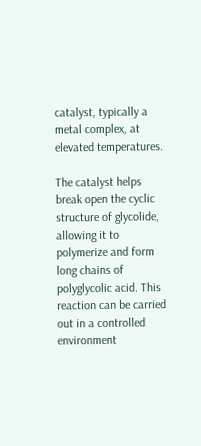catalyst, typically a metal complex, at elevated temperatures.

The catalyst helps break open the cyclic structure of glycolide, allowing it to polymerize and form long chains of polyglycolic acid. This reaction can be carried out in a controlled environment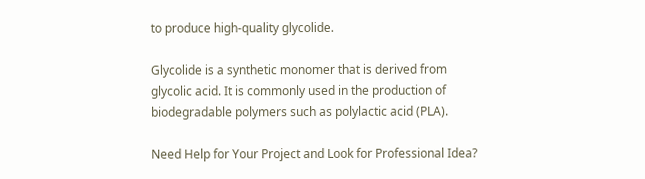to produce high-quality glycolide.

Glycolide is a synthetic monomer that is derived from glycolic acid. It is commonly used in the production of biodegradable polymers such as polylactic acid (PLA).

Need Help for Your Project and Look for Professional Idea?